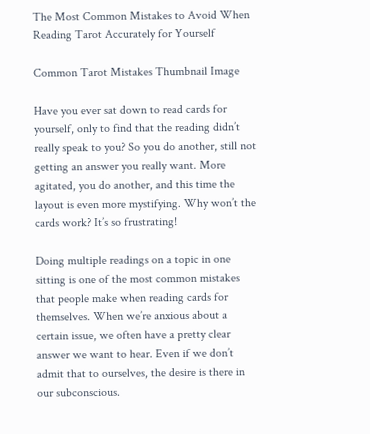The Most Common Mistakes to Avoid When Reading Tarot Accurately for Yourself

Common Tarot Mistakes Thumbnail Image

Have you ever sat down to read cards for yourself, only to find that the reading didn’t really speak to you? So you do another, still not getting an answer you really want. More agitated, you do another, and this time the layout is even more mystifying. Why won’t the cards work? It’s so frustrating!

Doing multiple readings on a topic in one sitting is one of the most common mistakes that people make when reading cards for themselves. When we’re anxious about a certain issue, we often have a pretty clear answer we want to hear. Even if we don’t admit that to ourselves, the desire is there in our subconscious.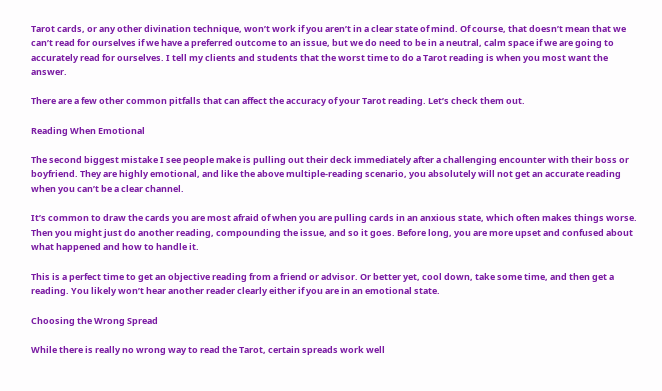Tarot cards, or any other divination technique, won’t work if you aren’t in a clear state of mind. Of course, that doesn’t mean that we can’t read for ourselves if we have a preferred outcome to an issue, but we do need to be in a neutral, calm space if we are going to accurately read for ourselves. I tell my clients and students that the worst time to do a Tarot reading is when you most want the answer.

There are a few other common pitfalls that can affect the accuracy of your Tarot reading. Let’s check them out.

Reading When Emotional

The second biggest mistake I see people make is pulling out their deck immediately after a challenging encounter with their boss or boyfriend. They are highly emotional, and like the above multiple-reading scenario, you absolutely will not get an accurate reading when you can’t be a clear channel.

It’s common to draw the cards you are most afraid of when you are pulling cards in an anxious state, which often makes things worse. Then you might just do another reading, compounding the issue, and so it goes. Before long, you are more upset and confused about what happened and how to handle it.

This is a perfect time to get an objective reading from a friend or advisor. Or better yet, cool down, take some time, and then get a reading. You likely won’t hear another reader clearly either if you are in an emotional state.

Choosing the Wrong Spread

While there is really no wrong way to read the Tarot, certain spreads work well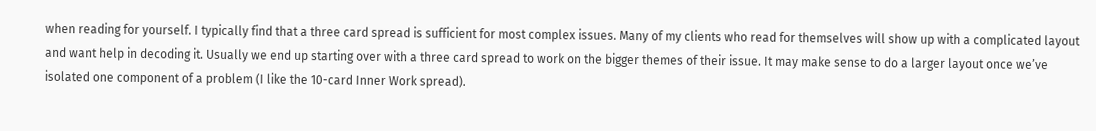when reading for yourself. I typically find that a three card spread is sufficient for most complex issues. Many of my clients who read for themselves will show up with a complicated layout and want help in decoding it. Usually we end up starting over with a three card spread to work on the bigger themes of their issue. It may make sense to do a larger layout once we’ve isolated one component of a problem (I like the 10-card Inner Work spread).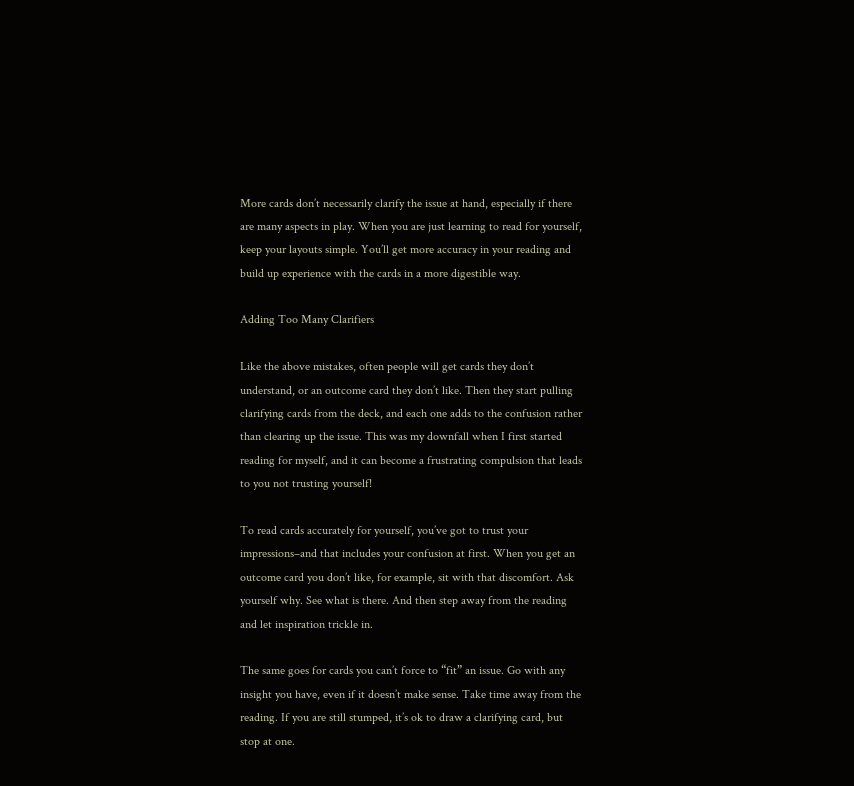More cards don’t necessarily clarify the issue at hand, especially if there are many aspects in play. When you are just learning to read for yourself, keep your layouts simple. You’ll get more accuracy in your reading and build up experience with the cards in a more digestible way.

Adding Too Many Clarifiers

Like the above mistakes, often people will get cards they don’t understand, or an outcome card they don’t like. Then they start pulling clarifying cards from the deck, and each one adds to the confusion rather than clearing up the issue. This was my downfall when I first started reading for myself, and it can become a frustrating compulsion that leads to you not trusting yourself!

To read cards accurately for yourself, you’ve got to trust your impressions–and that includes your confusion at first. When you get an outcome card you don’t like, for example, sit with that discomfort. Ask yourself why. See what is there. And then step away from the reading and let inspiration trickle in.

The same goes for cards you can’t force to “fit” an issue. Go with any insight you have, even if it doesn’t make sense. Take time away from the reading. If you are still stumped, it’s ok to draw a clarifying card, but stop at one.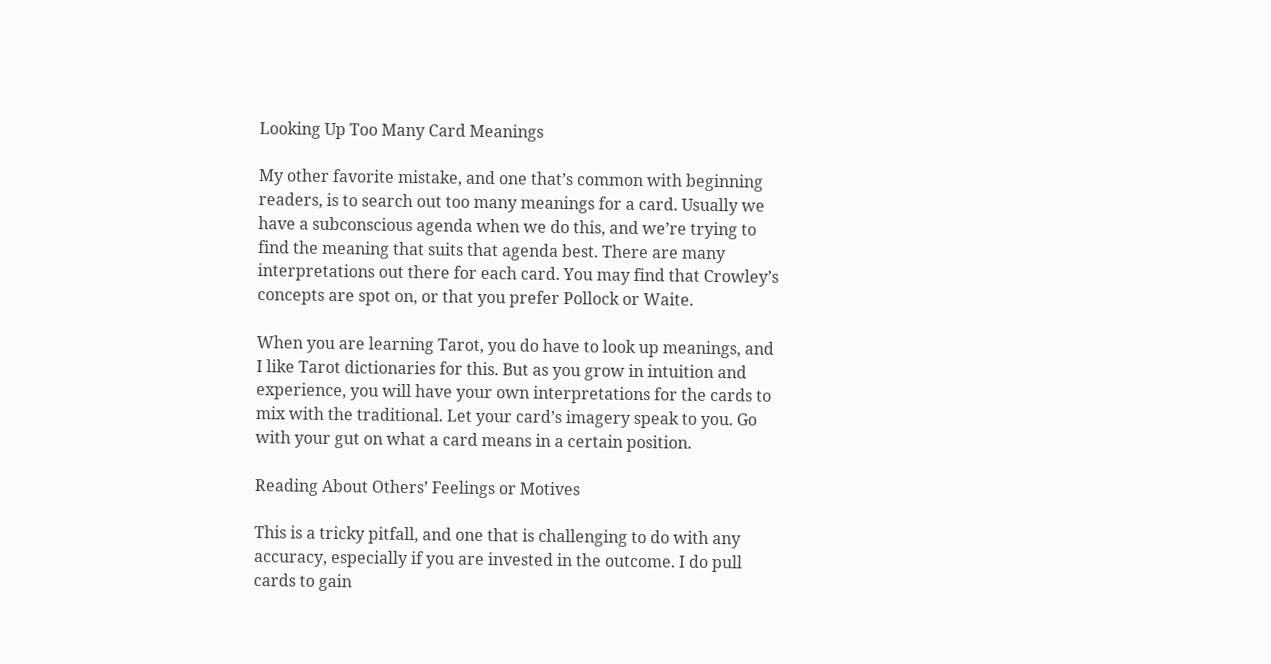Looking Up Too Many Card Meanings

My other favorite mistake, and one that’s common with beginning readers, is to search out too many meanings for a card. Usually we have a subconscious agenda when we do this, and we’re trying to find the meaning that suits that agenda best. There are many interpretations out there for each card. You may find that Crowley’s concepts are spot on, or that you prefer Pollock or Waite.

When you are learning Tarot, you do have to look up meanings, and I like Tarot dictionaries for this. But as you grow in intuition and experience, you will have your own interpretations for the cards to mix with the traditional. Let your card’s imagery speak to you. Go with your gut on what a card means in a certain position.

Reading About Others’ Feelings or Motives

This is a tricky pitfall, and one that is challenging to do with any accuracy, especially if you are invested in the outcome. I do pull cards to gain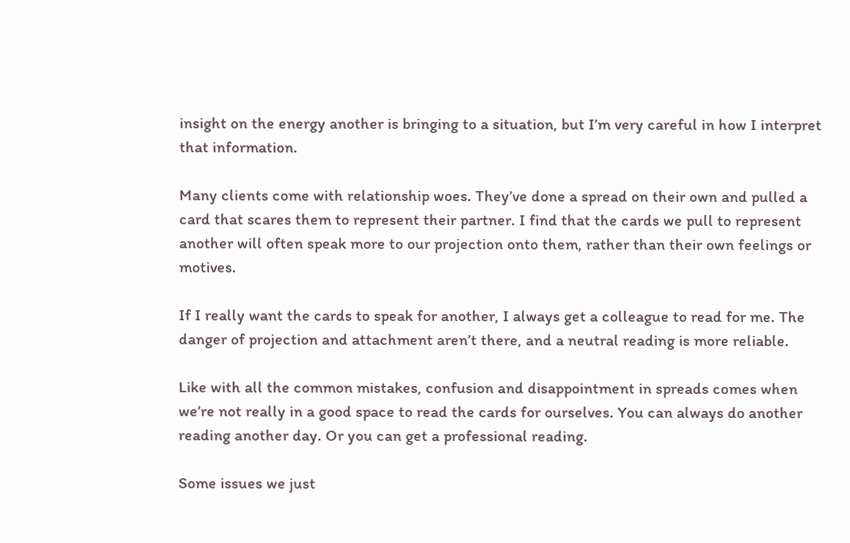insight on the energy another is bringing to a situation, but I’m very careful in how I interpret that information.

Many clients come with relationship woes. They’ve done a spread on their own and pulled a card that scares them to represent their partner. I find that the cards we pull to represent another will often speak more to our projection onto them, rather than their own feelings or motives.

If I really want the cards to speak for another, I always get a colleague to read for me. The danger of projection and attachment aren’t there, and a neutral reading is more reliable.

Like with all the common mistakes, confusion and disappointment in spreads comes when we’re not really in a good space to read the cards for ourselves. You can always do another reading another day. Or you can get a professional reading.

Some issues we just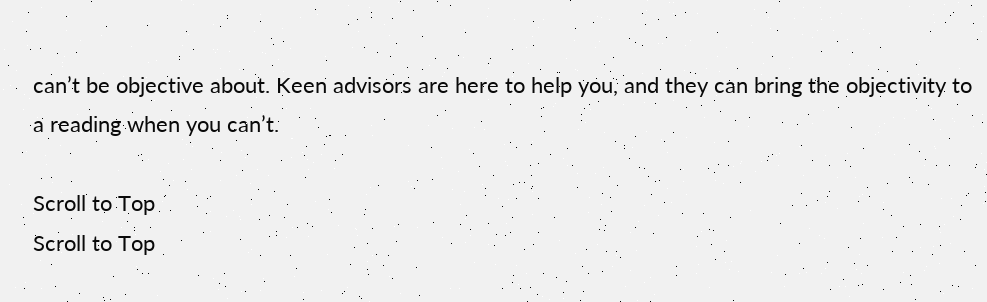can’t be objective about. Keen advisors are here to help you, and they can bring the objectivity to a reading when you can’t.

Scroll to Top
Scroll to Top